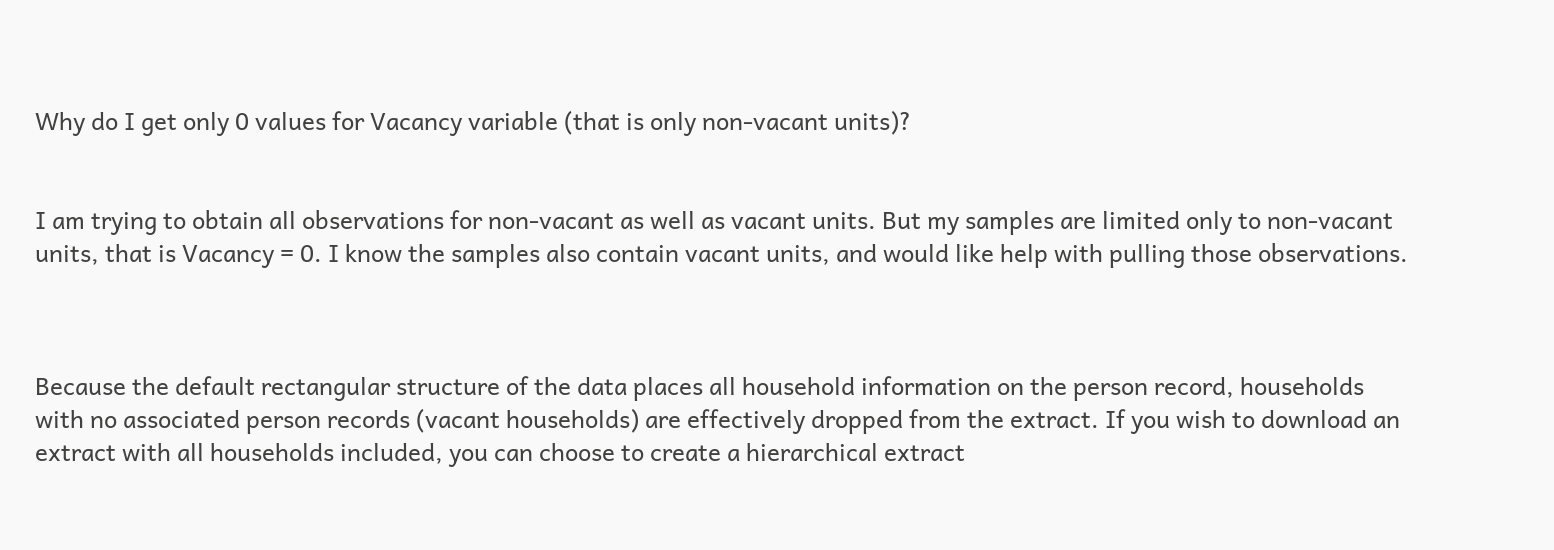Why do I get only 0 values for Vacancy variable (that is only non-vacant units)?


I am trying to obtain all observations for non-vacant as well as vacant units. But my samples are limited only to non-vacant units, that is Vacancy = 0. I know the samples also contain vacant units, and would like help with pulling those observations.



Because the default rectangular structure of the data places all household information on the person record, households with no associated person records (vacant households) are effectively dropped from the extract. If you wish to download an extract with all households included, you can choose to create a hierarchical extract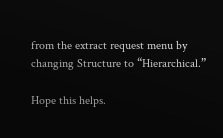from the extract request menu by changing Structure to “Hierarchical.”

Hope this helps.